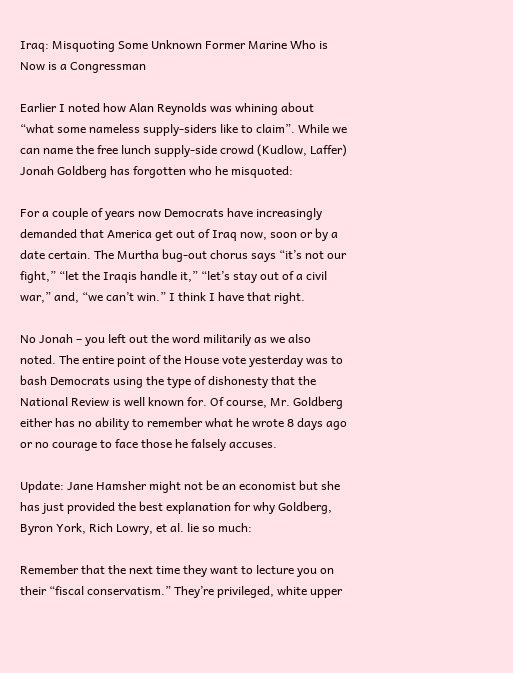Iraq: Misquoting Some Unknown Former Marine Who is Now is a Congressman

Earlier I noted how Alan Reynolds was whining about “what some nameless supply-siders like to claim”. While we can name the free lunch supply-side crowd (Kudlow, Laffer) Jonah Goldberg has forgotten who he misquoted:

For a couple of years now Democrats have increasingly demanded that America get out of Iraq now, soon or by a date certain. The Murtha bug-out chorus says “it’s not our fight,” “let the Iraqis handle it,” “let’s stay out of a civil war,” and, “we can’t win.” I think I have that right.

No Jonah – you left out the word militarily as we also noted. The entire point of the House vote yesterday was to bash Democrats using the type of dishonesty that the National Review is well known for. Of course, Mr. Goldberg either has no ability to remember what he wrote 8 days ago or no courage to face those he falsely accuses.

Update: Jane Hamsher might not be an economist but she has just provided the best explanation for why Goldberg, Byron York, Rich Lowry, et al. lie so much:

Remember that the next time they want to lecture you on their “fiscal conservatism.” They’re privileged, white upper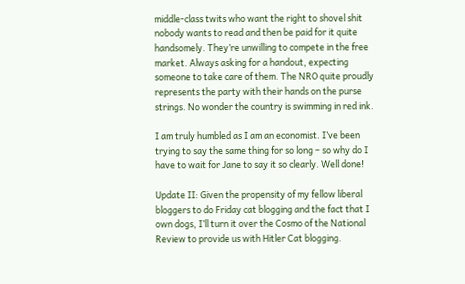middle-class twits who want the right to shovel shit nobody wants to read and then be paid for it quite handsomely. They’re unwilling to compete in the free market. Always asking for a handout, expecting someone to take care of them. The NRO quite proudly represents the party with their hands on the purse strings. No wonder the country is swimming in red ink.

I am truly humbled as I am an economist. I’ve been trying to say the same thing for so long – so why do I have to wait for Jane to say it so clearly. Well done!

Update II: Given the propensity of my fellow liberal bloggers to do Friday cat blogging and the fact that I own dogs, I’ll turn it over the Cosmo of the National Review to provide us with Hitler Cat blogging.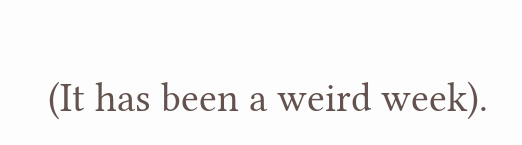(It has been a weird week).